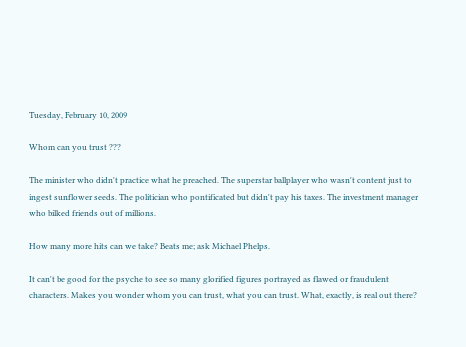Tuesday, February 10, 2009

Whom can you trust ???

The minister who didn't practice what he preached. The superstar ballplayer who wasn't content just to ingest sunflower seeds. The politician who pontificated but didn't pay his taxes. The investment manager who bilked friends out of millions.

How many more hits can we take? Beats me; ask Michael Phelps.

It can't be good for the psyche to see so many glorified figures portrayed as flawed or fraudulent characters. Makes you wonder whom you can trust, what you can trust. What, exactly, is real out there?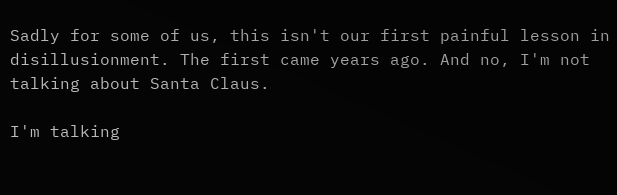Sadly for some of us, this isn't our first painful lesson in disillusionment. The first came years ago. And no, I'm not talking about Santa Claus.

I'm talking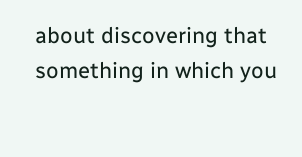about discovering that something in which you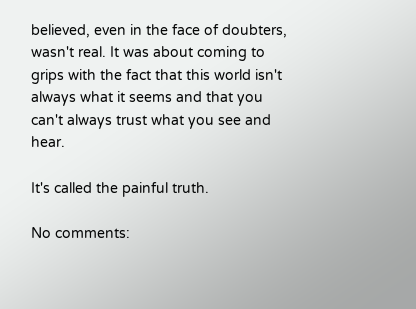believed, even in the face of doubters, wasn't real. It was about coming to grips with the fact that this world isn't always what it seems and that you can't always trust what you see and hear.

It's called the painful truth.

No comments: